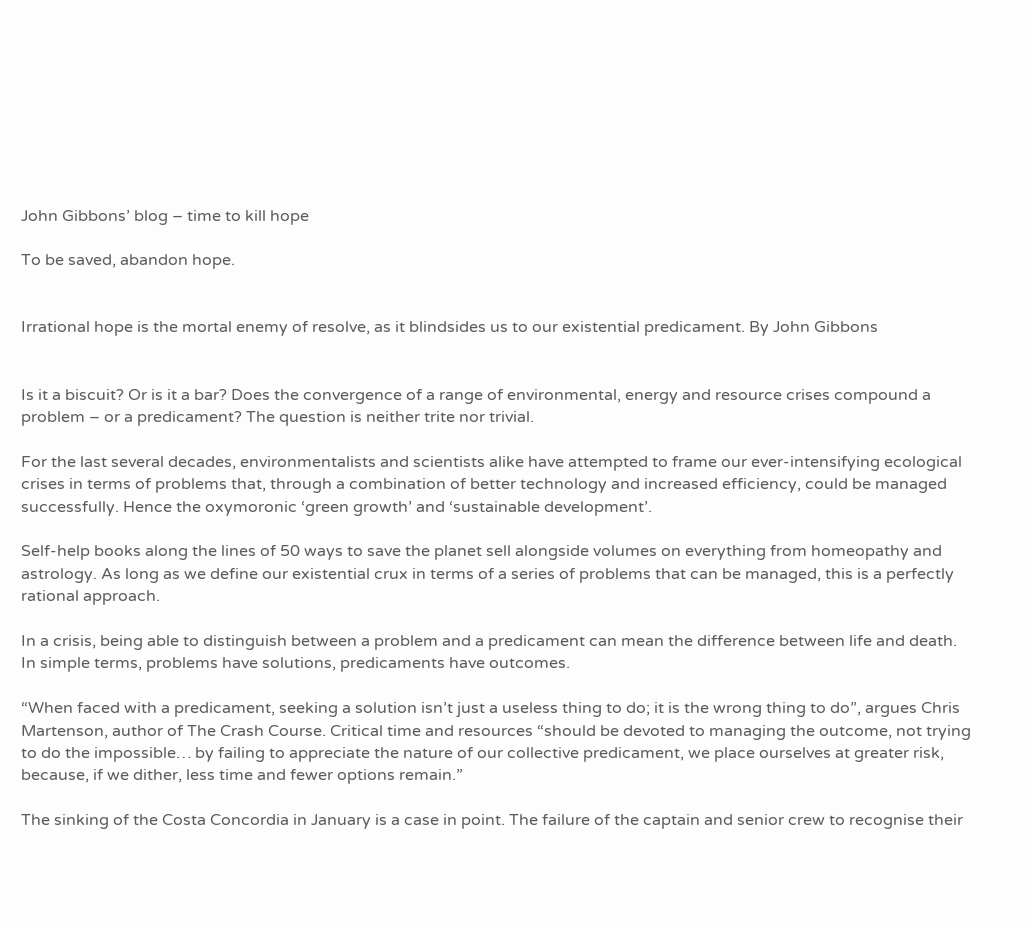John Gibbons’ blog – time to kill hope

To be saved, abandon hope.


Irrational hope is the mortal enemy of resolve, as it blindsides us to our existential predicament. By John Gibbons


Is it a biscuit? Or is it a bar? Does the convergence of a range of environmental, energy and resource crises compound a problem – or a predicament? The question is neither trite nor trivial.

For the last several decades, environmentalists and scientists alike have attempted to frame our ever-intensifying ecological crises in terms of problems that, through a combination of better technology and increased efficiency, could be managed successfully. Hence the oxymoronic ‘green growth’ and ‘sustainable development’.

Self-help books along the lines of 50 ways to save the planet sell alongside volumes on everything from homeopathy and astrology. As long as we define our existential crux in terms of a series of problems that can be managed, this is a perfectly rational approach.

In a crisis, being able to distinguish between a problem and a predicament can mean the difference between life and death. In simple terms, problems have solutions, predicaments have outcomes.

“When faced with a predicament, seeking a solution isn’t just a useless thing to do; it is the wrong thing to do”, argues Chris Martenson, author of The Crash Course. Critical time and resources “should be devoted to managing the outcome, not trying to do the impossible… by failing to appreciate the nature of our collective predicament, we place ourselves at greater risk, because, if we dither, less time and fewer options remain.”

The sinking of the Costa Concordia in January is a case in point. The failure of the captain and senior crew to recognise their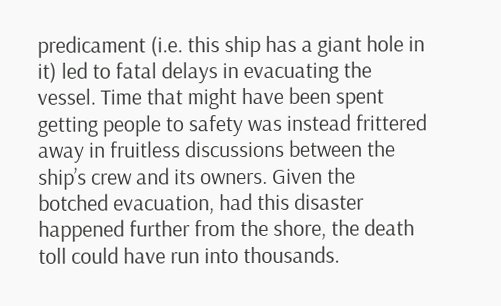predicament (i.e. this ship has a giant hole in it) led to fatal delays in evacuating the vessel. Time that might have been spent getting people to safety was instead frittered away in fruitless discussions between the ship’s crew and its owners. Given the botched evacuation, had this disaster happened further from the shore, the death toll could have run into thousands.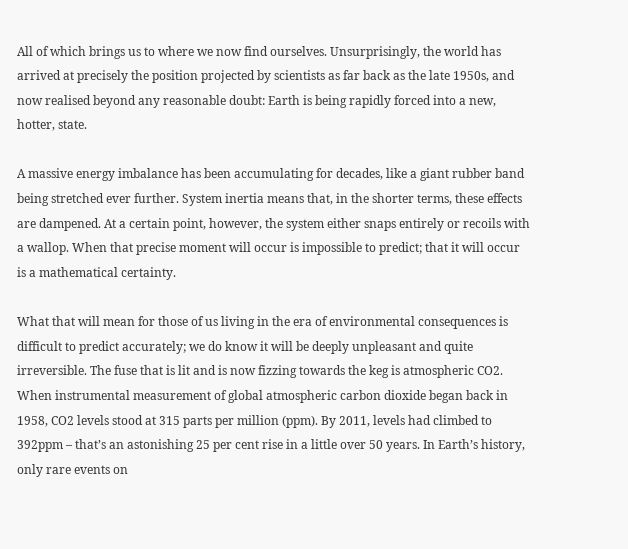All of which brings us to where we now find ourselves. Unsurprisingly, the world has arrived at precisely the position projected by scientists as far back as the late 1950s, and now realised beyond any reasonable doubt: Earth is being rapidly forced into a new, hotter, state.

A massive energy imbalance has been accumulating for decades, like a giant rubber band being stretched ever further. System inertia means that, in the shorter terms, these effects are dampened. At a certain point, however, the system either snaps entirely or recoils with a wallop. When that precise moment will occur is impossible to predict; that it will occur is a mathematical certainty.

What that will mean for those of us living in the era of environmental consequences is difficult to predict accurately; we do know it will be deeply unpleasant and quite irreversible. The fuse that is lit and is now fizzing towards the keg is atmospheric CO2. When instrumental measurement of global atmospheric carbon dioxide began back in 1958, CO2 levels stood at 315 parts per million (ppm). By 2011, levels had climbed to 392ppm – that’s an astonishing 25 per cent rise in a little over 50 years. In Earth’s history, only rare events on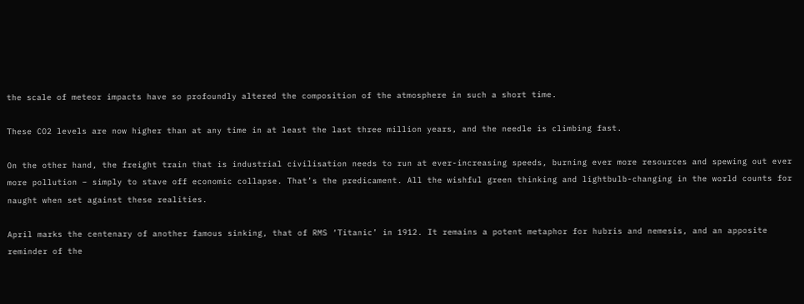the scale of meteor impacts have so profoundly altered the composition of the atmosphere in such a short time.

These CO2 levels are now higher than at any time in at least the last three million years, and the needle is climbing fast.

On the other hand, the freight train that is industrial civilisation needs to run at ever-increasing speeds, burning ever more resources and spewing out ever more pollution – simply to stave off economic collapse. That’s the predicament. All the wishful green thinking and lightbulb-changing in the world counts for naught when set against these realities.

April marks the centenary of another famous sinking, that of RMS ‘Titanic’ in 1912. It remains a potent metaphor for hubris and nemesis, and an apposite reminder of the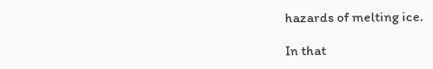hazards of melting ice.

In that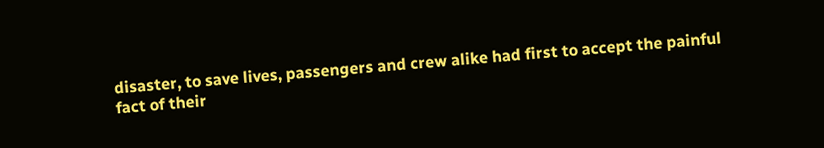disaster, to save lives, passengers and crew alike had first to accept the painful fact of their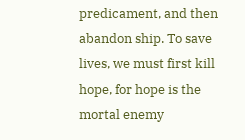predicament, and then abandon ship. To save lives, we must first kill hope, for hope is the mortal enemy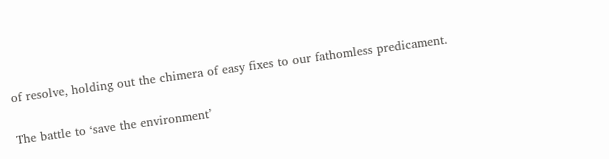of resolve, holding out the chimera of easy fixes to our fathomless predicament.

The battle to ‘save the environment’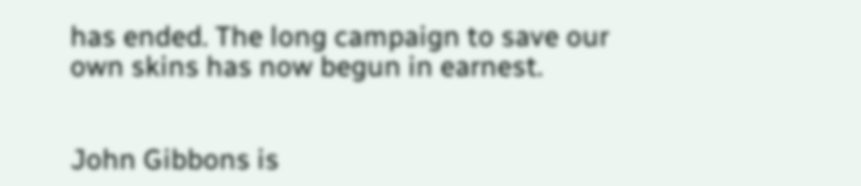has ended. The long campaign to save our own skins has now begun in earnest.


John Gibbons is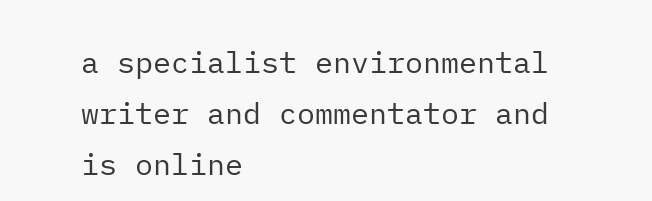a specialist environmental writer and commentator and is online